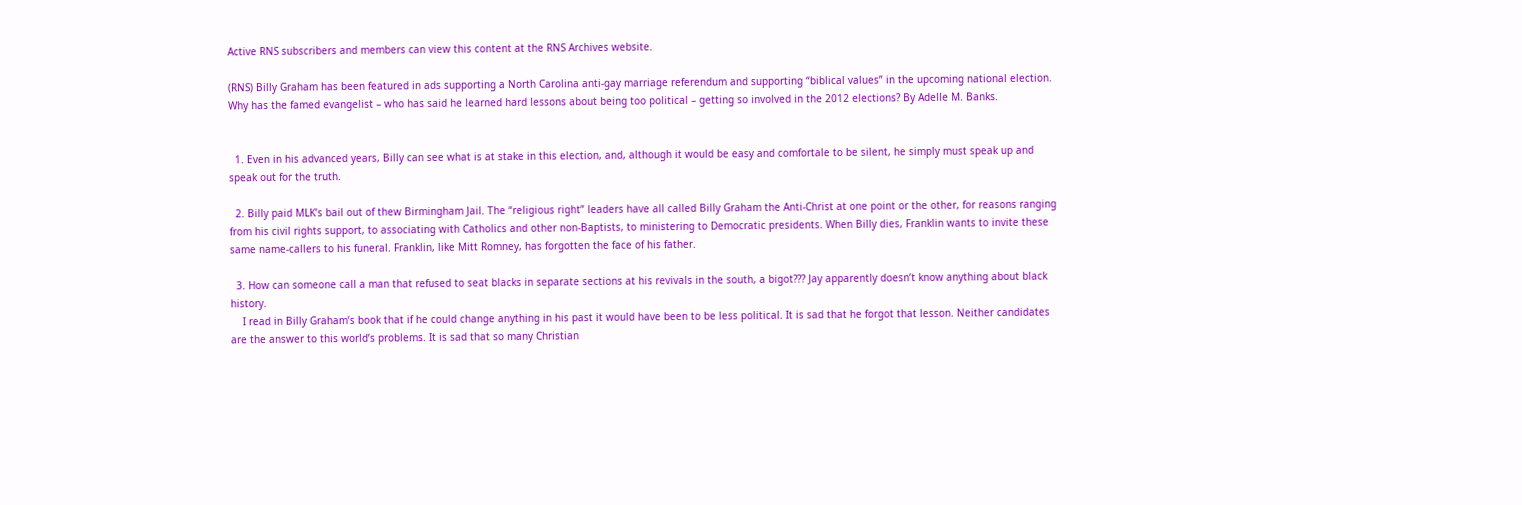Active RNS subscribers and members can view this content at the RNS Archives website.

(RNS) Billy Graham has been featured in ads supporting a North Carolina anti-gay marriage referendum and supporting “biblical values” in the upcoming national election. Why has the famed evangelist – who has said he learned hard lessons about being too political – getting so involved in the 2012 elections? By Adelle M. Banks.


  1. Even in his advanced years, Billy can see what is at stake in this election, and, although it would be easy and comfortale to be silent, he simply must speak up and speak out for the truth.

  2. Billy paid MLK’s bail out of thew Birmingham Jail. The “religious right” leaders have all called Billy Graham the Anti-Christ at one point or the other, for reasons ranging from his civil rights support, to associating with Catholics and other non-Baptists, to ministering to Democratic presidents. When Billy dies, Franklin wants to invite these same name-callers to his funeral. Franklin, like Mitt Romney, has forgotten the face of his father.

  3. How can someone call a man that refused to seat blacks in separate sections at his revivals in the south, a bigot??? Jay apparently doesn’t know anything about black history.
    I read in Billy Graham’s book that if he could change anything in his past it would have been to be less political. It is sad that he forgot that lesson. Neither candidates are the answer to this world’s problems. It is sad that so many Christian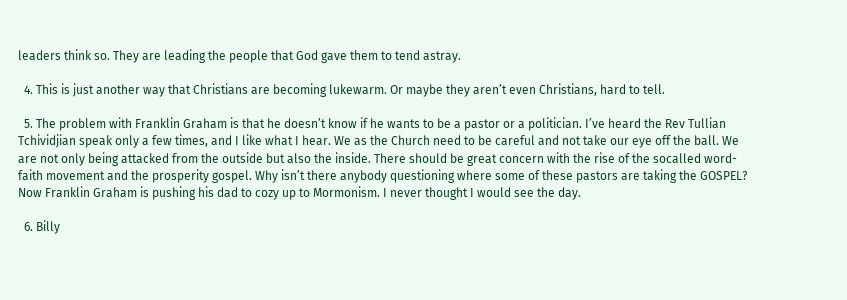leaders think so. They are leading the people that God gave them to tend astray.

  4. This is just another way that Christians are becoming lukewarm. Or maybe they aren’t even Christians, hard to tell.

  5. The problem with Franklin Graham is that he doesn’t know if he wants to be a pastor or a politician. I’ve heard the Rev Tullian Tchividjian speak only a few times, and I like what I hear. We as the Church need to be careful and not take our eye off the ball. We are not only being attacked from the outside but also the inside. There should be great concern with the rise of the socalled word-faith movement and the prosperity gospel. Why isn’t there anybody questioning where some of these pastors are taking the GOSPEL? Now Franklin Graham is pushing his dad to cozy up to Mormonism. I never thought I would see the day.

  6. Billy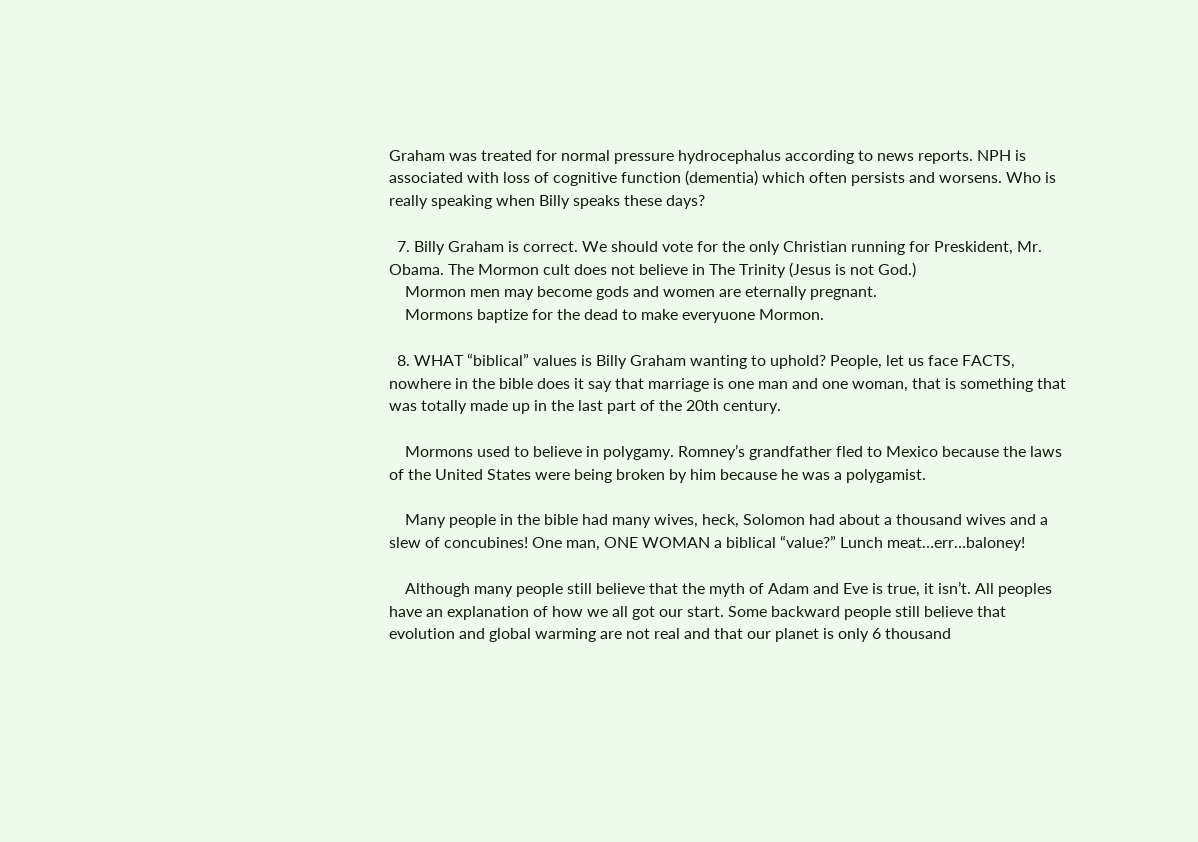Graham was treated for normal pressure hydrocephalus according to news reports. NPH is associated with loss of cognitive function (dementia) which often persists and worsens. Who is really speaking when Billy speaks these days?

  7. Billy Graham is correct. We should vote for the only Christian running for Preskident, Mr. Obama. The Mormon cult does not believe in The Trinity (Jesus is not God.)
    Mormon men may become gods and women are eternally pregnant.
    Mormons baptize for the dead to make everyuone Mormon.

  8. WHAT “biblical” values is Billy Graham wanting to uphold? People, let us face FACTS, nowhere in the bible does it say that marriage is one man and one woman, that is something that was totally made up in the last part of the 20th century.

    Mormons used to believe in polygamy. Romney’s grandfather fled to Mexico because the laws of the United States were being broken by him because he was a polygamist.

    Many people in the bible had many wives, heck, Solomon had about a thousand wives and a slew of concubines! One man, ONE WOMAN a biblical “value?” Lunch meat…err…baloney!

    Although many people still believe that the myth of Adam and Eve is true, it isn’t. All peoples have an explanation of how we all got our start. Some backward people still believe that evolution and global warming are not real and that our planet is only 6 thousand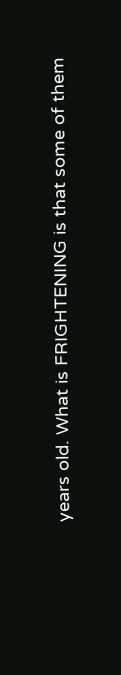years old. What is FRIGHTENING is that some of them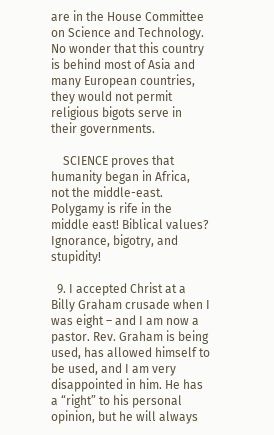are in the House Committee on Science and Technology. No wonder that this country is behind most of Asia and many European countries, they would not permit religious bigots serve in their governments.

    SCIENCE proves that humanity began in Africa, not the middle-east. Polygamy is rife in the middle east! Biblical values? Ignorance, bigotry, and stupidity!

  9. I accepted Christ at a Billy Graham crusade when I was eight – and I am now a pastor. Rev. Graham is being used, has allowed himself to be used, and I am very disappointed in him. He has a “right” to his personal opinion, but he will always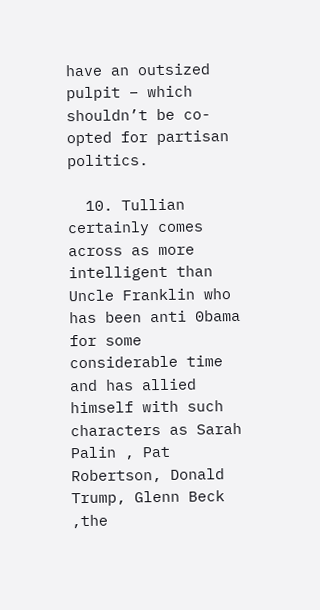have an outsized pulpit – which shouldn’t be co-opted for partisan politics.

  10. Tullian certainly comes across as more intelligent than Uncle Franklin who has been anti 0bama for some considerable time and has allied himself with such characters as Sarah Palin , Pat Robertson, Donald Trump, Glenn Beck ,the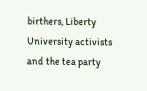birthers, Liberty University activists and the tea party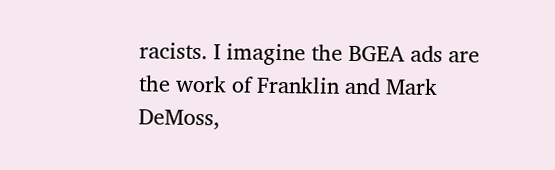racists. I imagine the BGEA ads are the work of Franklin and Mark DeMoss,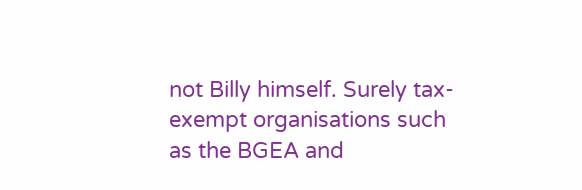not Billy himself. Surely tax-exempt organisations such as the BGEA and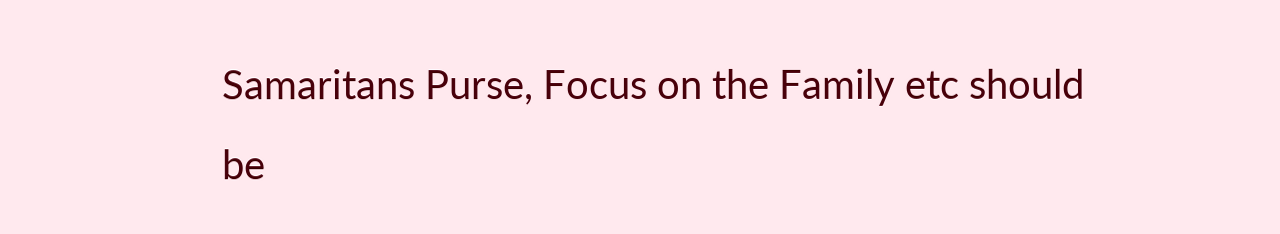Samaritans Purse, Focus on the Family etc should be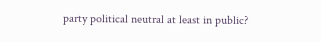party political neutral at least in public?